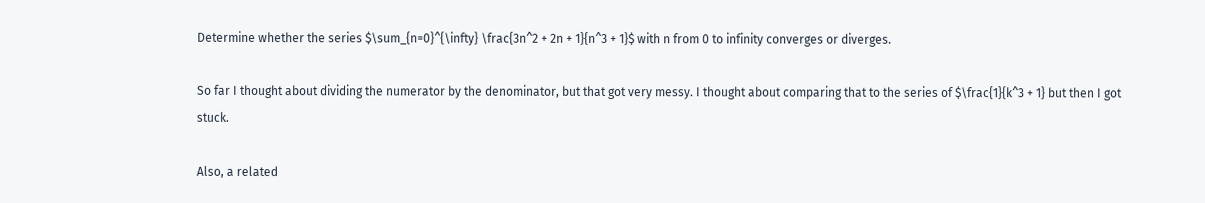Determine whether the series $\sum_{n=0}^{\infty} \frac{3n^2 + 2n + 1}{n^3 + 1}$ with n from 0 to infinity converges or diverges.

So far I thought about dividing the numerator by the denominator, but that got very messy. I thought about comparing that to the series of $\frac{1}{k^3 + 1} but then I got stuck.

Also, a related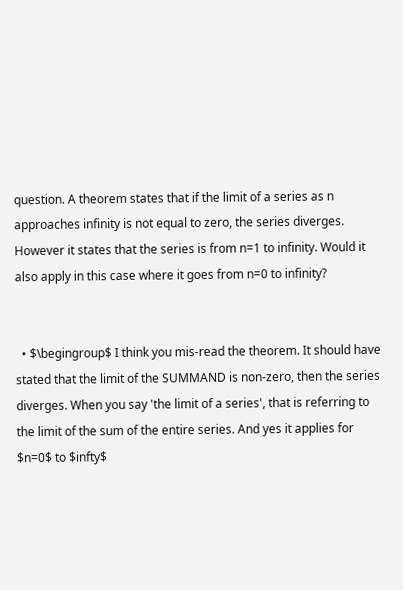question. A theorem states that if the limit of a series as n approaches infinity is not equal to zero, the series diverges. However it states that the series is from n=1 to infinity. Would it also apply in this case where it goes from n=0 to infinity?


  • $\begingroup$ I think you mis-read the theorem. It should have stated that the limit of the SUMMAND is non-zero, then the series diverges. When you say 'the limit of a series', that is referring to the limit of the sum of the entire series. And yes it applies for $n=0$ to $infty$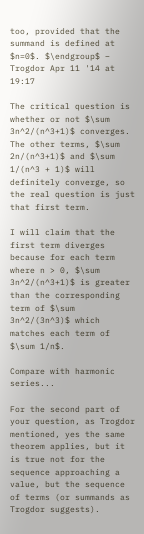too, provided that the summand is defined at $n=0$. $\endgroup$ – Trogdor Apr 11 '14 at 19:17

The critical question is whether or not $\sum 3n^2/(n^3+1)$ converges. The other terms, $\sum 2n/(n^3+1)$ and $\sum 1/(n^3 + 1)$ will definitely converge, so the real question is just that first term.

I will claim that the first term diverges because for each term where n > 0, $\sum 3n^2/(n^3+1)$ is greater than the corresponding term of $\sum 3n^2/(3n^3)$ which matches each term of $\sum 1/n$.

Compare with harmonic series...

For the second part of your question, as Trogdor mentioned, yes the same theorem applies, but it is true not for the sequence approaching a value, but the sequence of terms (or summands as Trogdor suggests).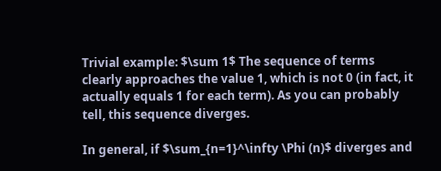Trivial example: $\sum 1$ The sequence of terms clearly approaches the value 1, which is not 0 (in fact, it actually equals 1 for each term). As you can probably tell, this sequence diverges.

In general, if $\sum_{n=1}^\infty \Phi (n)$ diverges and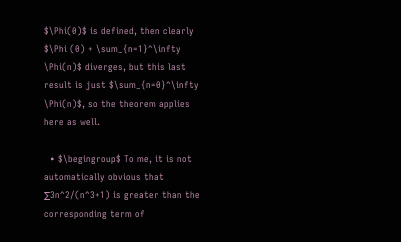$\Phi(0)$ is defined, then clearly $\Phi (0) + \sum_{n=1}^\infty \Phi(n)$ diverges, but this last result is just $\sum_{n=0}^\infty \Phi(n)$, so the theorem applies here as well.

  • $\begingroup$ To me, it is not automatically obvious that ∑3n^2/(n^3+1) is greater than the corresponding term of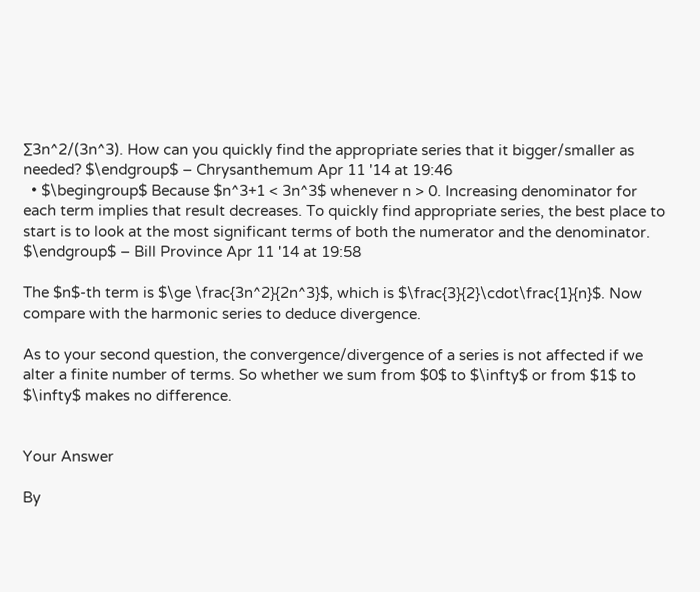∑3n^2/(3n^3). How can you quickly find the appropriate series that it bigger/smaller as needed? $\endgroup$ – Chrysanthemum Apr 11 '14 at 19:46
  • $\begingroup$ Because $n^3+1 < 3n^3$ whenever n > 0. Increasing denominator for each term implies that result decreases. To quickly find appropriate series, the best place to start is to look at the most significant terms of both the numerator and the denominator. $\endgroup$ – Bill Province Apr 11 '14 at 19:58

The $n$-th term is $\ge \frac{3n^2}{2n^3}$, which is $\frac{3}{2}\cdot\frac{1}{n}$. Now compare with the harmonic series to deduce divergence.

As to your second question, the convergence/divergence of a series is not affected if we alter a finite number of terms. So whether we sum from $0$ to $\infty$ or from $1$ to $\infty$ makes no difference.


Your Answer

By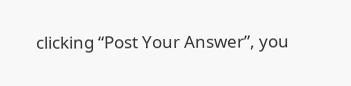clicking “Post Your Answer”, you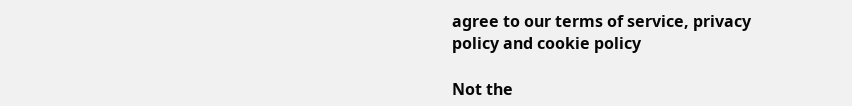agree to our terms of service, privacy policy and cookie policy

Not the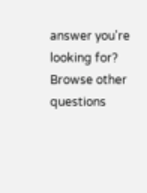answer you're looking for? Browse other questions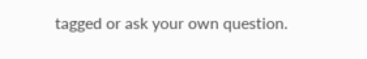tagged or ask your own question.